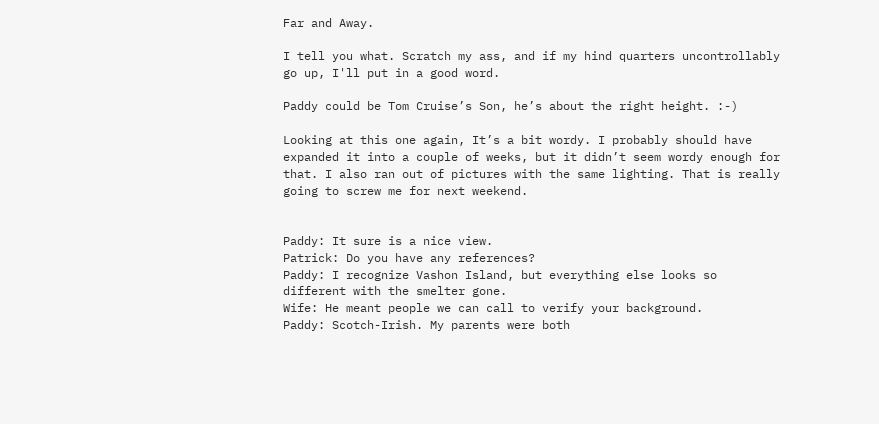Far and Away.

I tell you what. Scratch my ass, and if my hind quarters uncontrollably go up, I'll put in a good word.

Paddy could be Tom Cruise’s Son, he’s about the right height. :-)

Looking at this one again, It’s a bit wordy. I probably should have expanded it into a couple of weeks, but it didn’t seem wordy enough for that. I also ran out of pictures with the same lighting. That is really going to screw me for next weekend.


Paddy: It sure is a nice view.
Patrick: Do you have any references?
Paddy: I recognize Vashon Island, but everything else looks so different with the smelter gone.
Wife: He meant people we can call to verify your background.
Paddy: Scotch-Irish. My parents were both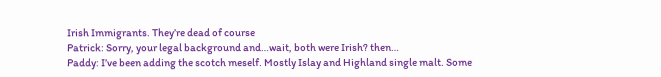Irish Immigrants. They’re dead of course
Patrick: Sorry, your legal background and…wait, both were Irish? then…
Paddy: I’ve been adding the scotch meself. Mostly Islay and Highland single malt. Some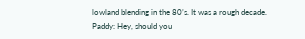lowland blending in the 80’s. It was a rough decade.
Paddy: Hey, should you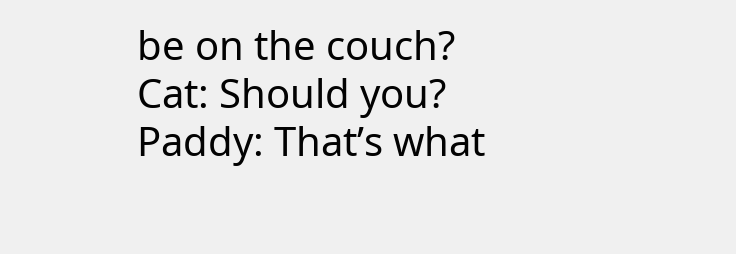be on the couch?
Cat: Should you?
Paddy: That’s what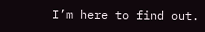I’m here to find out.